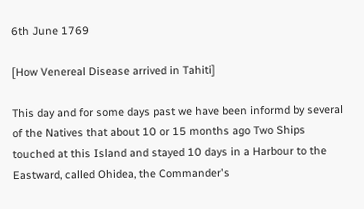6th June 1769

[How Venereal Disease arrived in Tahiti]

This day and for some days past we have been informd by several of the Natives that about 10 or 15 months ago Two Ships touched at this Island and stayed 10 days in a Harbour to the Eastward, called Ohidea, the Commander's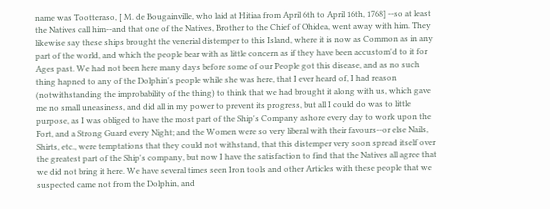name was Tootteraso, [ M. de Bougainville, who laid at Hitiaa from April 6th to April 16th, 1768] --so at least the Natives call him--and that one of the Natives, Brother to the Chief of Ohidea, went away with him. They likewise say these ships brought the venerial distemper to this Island, where it is now as Common as in any part of the world, and which the people bear with as little concern as if they have been accustom'd to it for Ages past. We had not been here many days before some of our People got this disease, and as no such thing hapned to any of the Dolphin's people while she was here, that I ever heard of, I had reason (notwithstanding the improbability of the thing) to think that we had brought it along with us, which gave me no small uneasiness, and did all in my power to prevent its progress, but all I could do was to little purpose, as I was obliged to have the most part of the Ship's Company ashore every day to work upon the Fort, and a Strong Guard every Night; and the Women were so very liberal with their favours--or else Nails, Shirts, etc., were temptations that they could not withstand, that this distemper very soon spread itself over the greatest part of the Ship's company, but now I have the satisfaction to find that the Natives all agree that we did not bring it here. We have several times seen Iron tools and other Articles with these people that we suspected came not from the Dolphin, and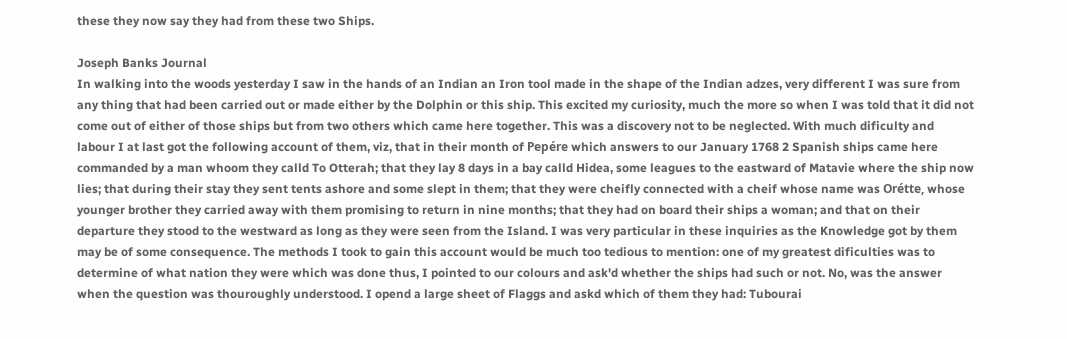these they now say they had from these two Ships.

Joseph Banks Journal
In walking into the woods yesterday I saw in the hands of an Indian an Iron tool made in the shape of the Indian adzes, very different I was sure from any thing that had been carried out or made either by the Dolphin or this ship. This excited my curiosity, much the more so when I was told that it did not come out of either of those ships but from two others which came here together. This was a discovery not to be neglected. With much dificulty and labour I at last got the following account of them, viz, that in their month of Pepére which answers to our January 1768 2 Spanish ships came here commanded by a man whoom they calld To Otterah; that they lay 8 days in a bay calld Hidea, some leagues to the eastward of Matavie where the ship now lies; that during their stay they sent tents ashore and some slept in them; that they were cheifly connected with a cheif whose name was Orétte, whose younger brother they carried away with them promising to return in nine months; that they had on board their ships a woman; and that on their departure they stood to the westward as long as they were seen from the Island. I was very particular in these inquiries as the Knowledge got by them may be of some consequence. The methods I took to gain this account would be much too tedious to mention: one of my greatest dificulties was to determine of what nation they were which was done thus, I pointed to our colours and ask'd whether the ships had such or not. No, was the answer when the question was thouroughly understood. I opend a large sheet of Flaggs and askd which of them they had: Tubourai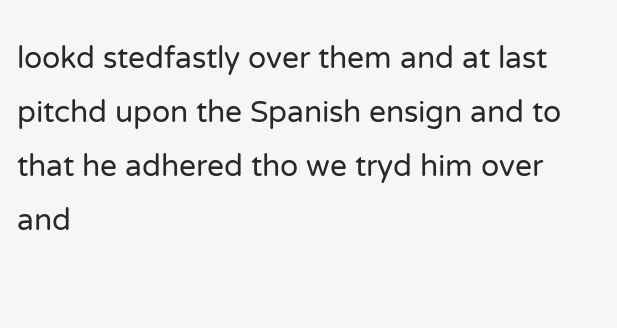lookd stedfastly over them and at last pitchd upon the Spanish ensign and to that he adhered tho we tryd him over and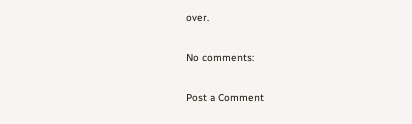over.

No comments:

Post a Comment